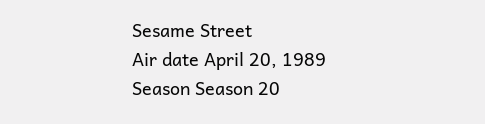Sesame Street
Air date April 20, 1989
Season Season 20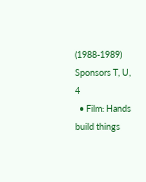(1988-1989)
Sponsors T, U, 4
  • Film: Hands build things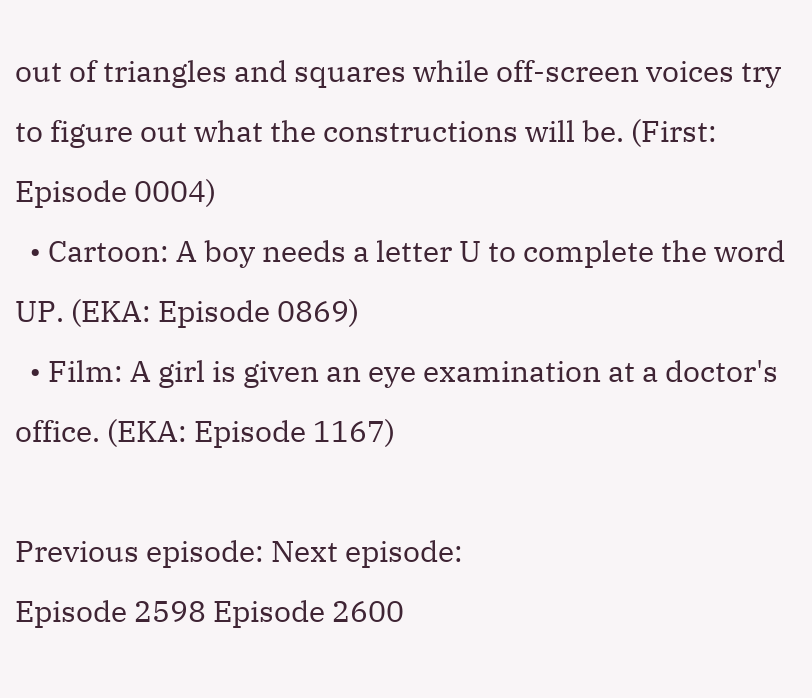out of triangles and squares while off-screen voices try to figure out what the constructions will be. (First: Episode 0004)
  • Cartoon: A boy needs a letter U to complete the word UP. (EKA: Episode 0869)
  • Film: A girl is given an eye examination at a doctor's office. (EKA: Episode 1167)

Previous episode: Next episode:
Episode 2598 Episode 2600